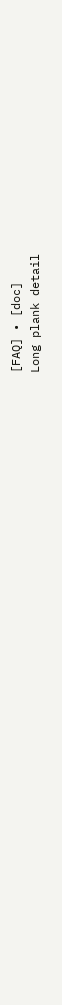[FAQ] • [doc]
Long plank detail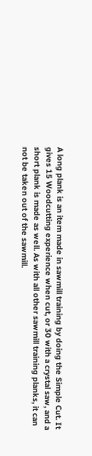A long plank is an item made in sawmill training by doing the Simple Cut. It gives 15 Woodcutting experience when cut, or 30 with a crystal saw, and a short plank is made as well. As with all other sawmill training planks, it can not be taken out of the sawmill.